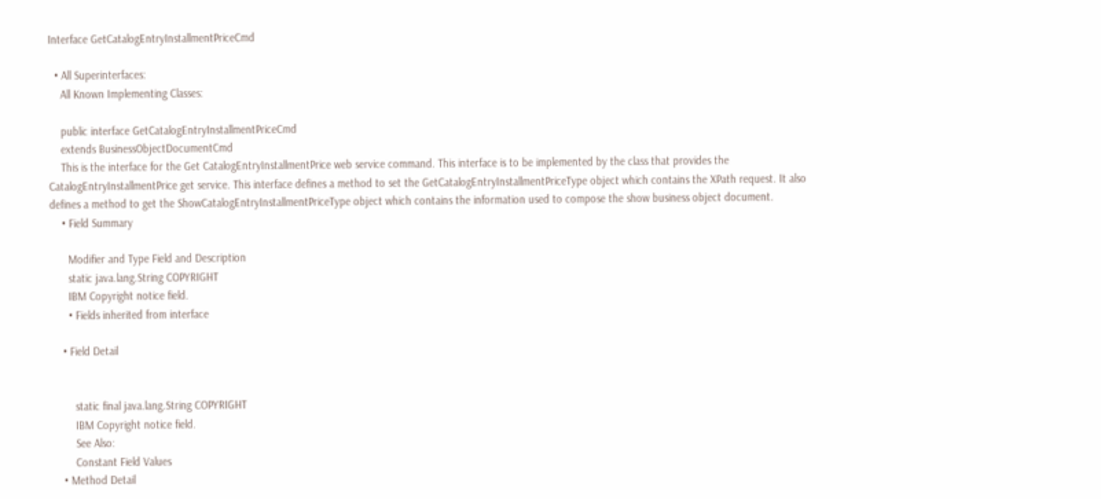Interface GetCatalogEntryInstallmentPriceCmd

  • All Superinterfaces:
    All Known Implementing Classes:

    public interface GetCatalogEntryInstallmentPriceCmd
    extends BusinessObjectDocumentCmd
    This is the interface for the Get CatalogEntryInstallmentPrice web service command. This interface is to be implemented by the class that provides the CatalogEntryInstallmentPrice get service. This interface defines a method to set the GetCatalogEntryInstallmentPriceType object which contains the XPath request. It also defines a method to get the ShowCatalogEntryInstallmentPriceType object which contains the information used to compose the show business object document.
    • Field Summary

      Modifier and Type Field and Description
      static java.lang.String COPYRIGHT
      IBM Copyright notice field.
      • Fields inherited from interface

    • Field Detail


        static final java.lang.String COPYRIGHT
        IBM Copyright notice field.
        See Also:
        Constant Field Values
    • Method Detail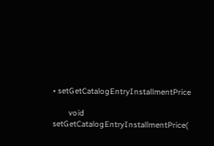• setGetCatalogEntryInstallmentPrice

        void setGetCatalogEntryInstallmentPrice(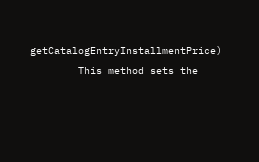getCatalogEntryInstallmentPrice)
        This method sets the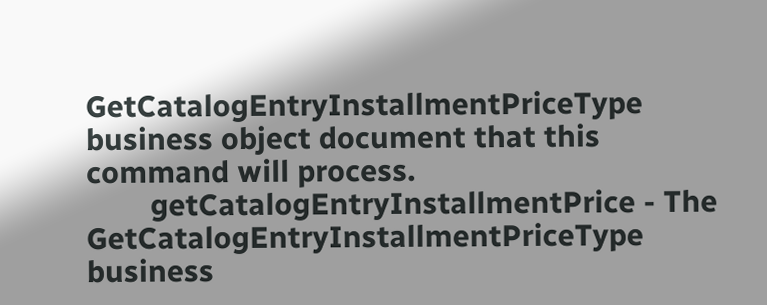GetCatalogEntryInstallmentPriceType business object document that this command will process.
        getCatalogEntryInstallmentPrice - The GetCatalogEntryInstallmentPriceType business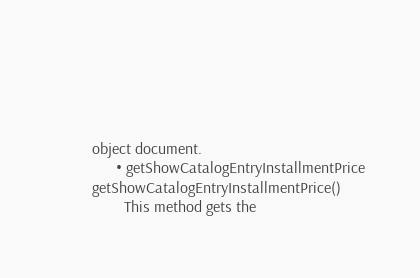object document.
      • getShowCatalogEntryInstallmentPrice getShowCatalogEntryInstallmentPrice()
        This method gets the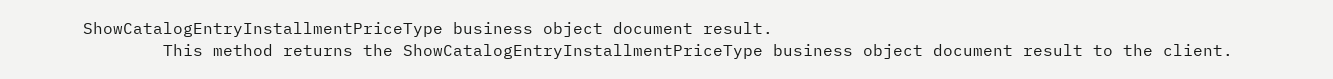ShowCatalogEntryInstallmentPriceType business object document result.
        This method returns the ShowCatalogEntryInstallmentPriceType business object document result to the client.